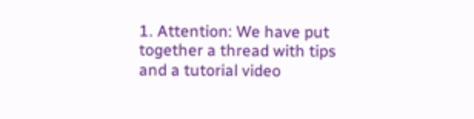1. Attention: We have put together a thread with tips and a tutorial video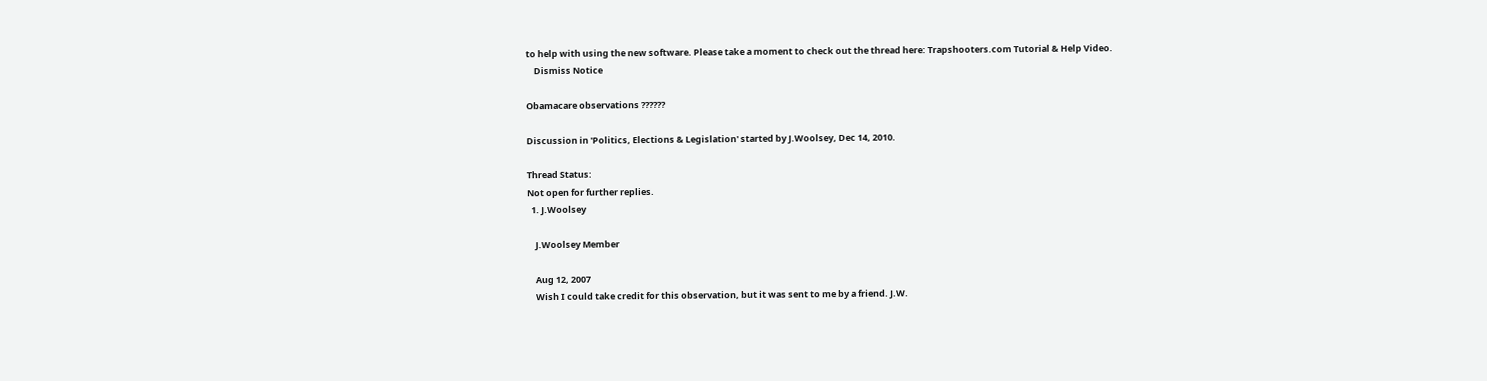to help with using the new software. Please take a moment to check out the thread here: Trapshooters.com Tutorial & Help Video.
    Dismiss Notice

Obamacare observations ??????

Discussion in 'Politics, Elections & Legislation' started by J.Woolsey, Dec 14, 2010.

Thread Status:
Not open for further replies.
  1. J.Woolsey

    J.Woolsey Member

    Aug 12, 2007
    Wish I could take credit for this observation, but it was sent to me by a friend. J.W.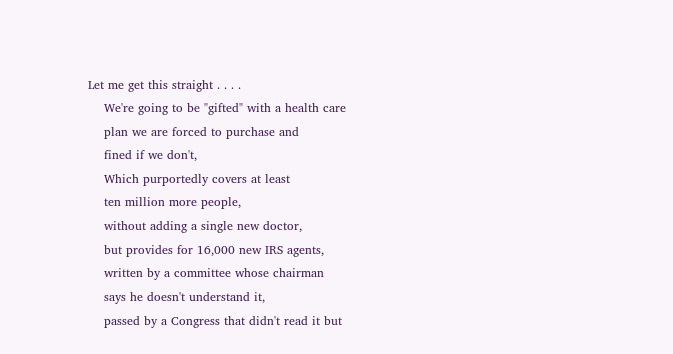Let me get this straight . . . .
    We're going to be "gifted" with a health care
    plan we are forced to purchase and
    fined if we don't,
    Which purportedly covers at least
    ten million more people,
    without adding a single new doctor,
    but provides for 16,000 new IRS agents,
    written by a committee whose chairman
    says he doesn't understand it,
    passed by a Congress that didn't read it but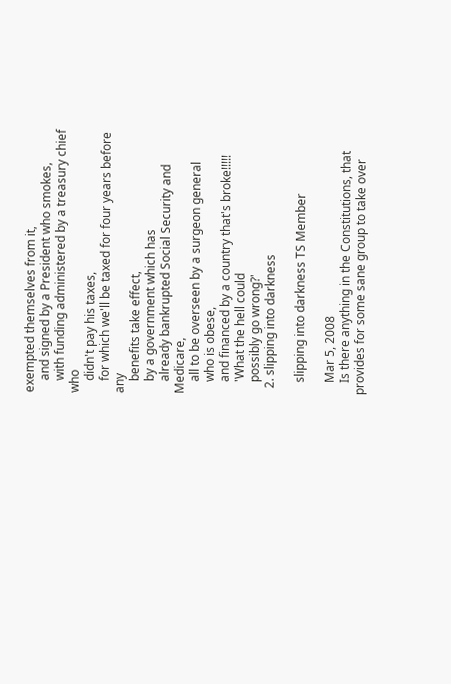exempted themselves from it,
    and signed by a President who smokes,
    with funding administered by a treasury chief who
    didn't pay his taxes,
    for which we'll be taxed for four years before any
    benefits take effect,
    by a government which has
    already bankrupted Social Security and Medicare,
    all to be overseen by a surgeon general
    who is obese,
    and financed by a country that's broke!!!!!
    'What the hell could
    possibly go wrong?'
  2. slipping into darkness

    slipping into darkness TS Member

    Mar 5, 2008
    Is there anything in the Constitutions, that provides for some sane group to take over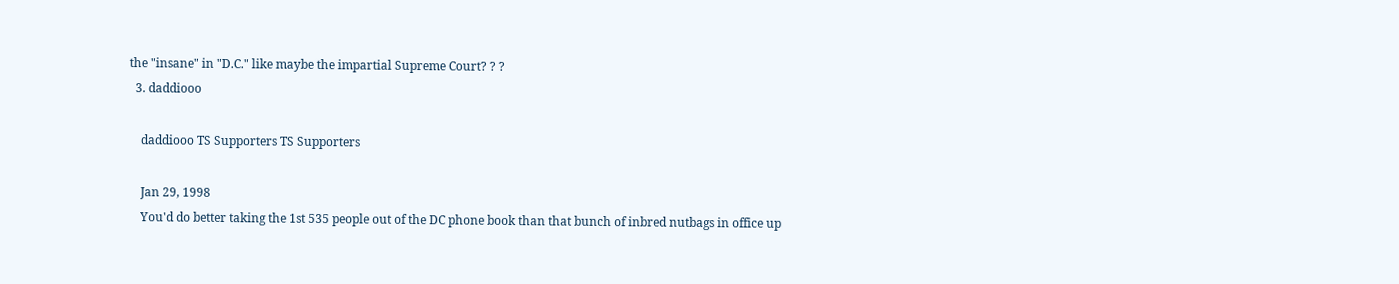the "insane" in "D.C." like maybe the impartial Supreme Court? ? ?
  3. daddiooo

    daddiooo TS Supporters TS Supporters

    Jan 29, 1998
    You'd do better taking the 1st 535 people out of the DC phone book than that bunch of inbred nutbags in office up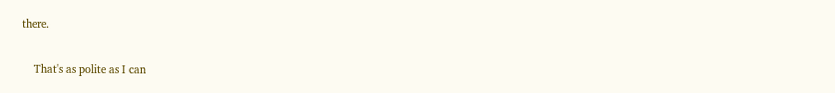there.

    That's as polite as I can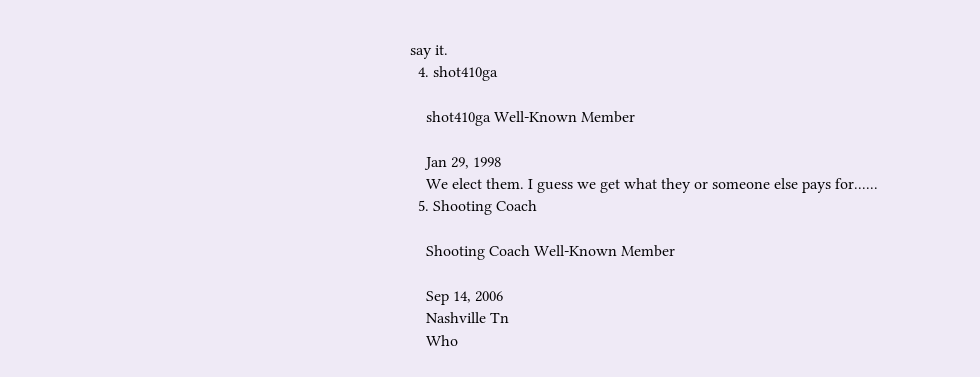say it.
  4. shot410ga

    shot410ga Well-Known Member

    Jan 29, 1998
    We elect them. I guess we get what they or someone else pays for......
  5. Shooting Coach

    Shooting Coach Well-Known Member

    Sep 14, 2006
    Nashville Tn
    Who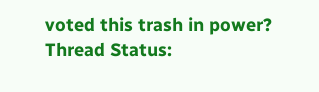voted this trash in power?
Thread Status: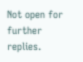Not open for further replies.